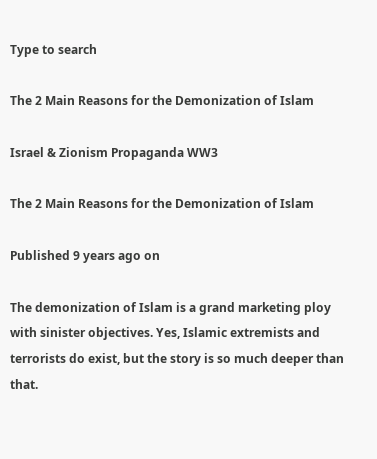Type to search

The 2 Main Reasons for the Demonization of Islam

Israel & Zionism Propaganda WW3

The 2 Main Reasons for the Demonization of Islam

Published 9 years ago on

The demonization of Islam is a grand marketing ploy with sinister objectives. Yes, Islamic extremists and terrorists do exist, but the story is so much deeper than that.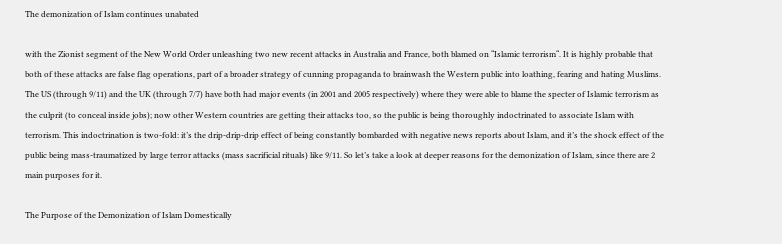The demonization of Islam continues unabated

with the Zionist segment of the New World Order unleashing two new recent attacks in Australia and France, both blamed on “Islamic terrorism“. It is highly probable that both of these attacks are false flag operations, part of a broader strategy of cunning propaganda to brainwash the Western public into loathing, fearing and hating Muslims. The US (through 9/11) and the UK (through 7/7) have both had major events (in 2001 and 2005 respectively) where they were able to blame the specter of Islamic terrorism as the culprit (to conceal inside jobs); now other Western countries are getting their attacks too, so the public is being thoroughly indoctrinated to associate Islam with terrorism. This indoctrination is two-fold: it’s the drip-drip-drip effect of being constantly bombarded with negative news reports about Islam, and it’s the shock effect of the public being mass-traumatized by large terror attacks (mass sacrificial rituals) like 9/11. So let’s take a look at deeper reasons for the demonization of Islam, since there are 2 main purposes for it.

The Purpose of the Demonization of Islam Domestically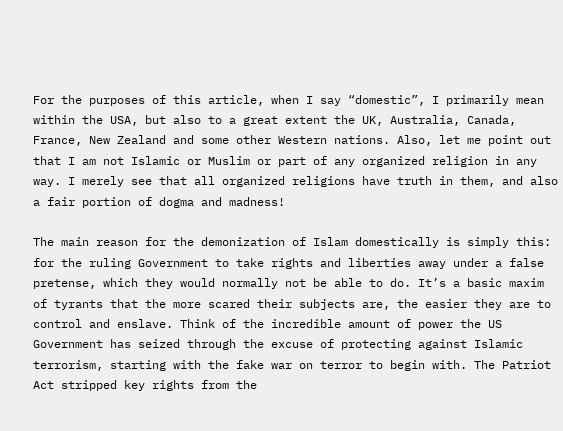For the purposes of this article, when I say “domestic”, I primarily mean within the USA, but also to a great extent the UK, Australia, Canada, France, New Zealand and some other Western nations. Also, let me point out that I am not Islamic or Muslim or part of any organized religion in any way. I merely see that all organized religions have truth in them, and also a fair portion of dogma and madness!

The main reason for the demonization of Islam domestically is simply this: for the ruling Government to take rights and liberties away under a false pretense, which they would normally not be able to do. It’s a basic maxim of tyrants that the more scared their subjects are, the easier they are to control and enslave. Think of the incredible amount of power the US Government has seized through the excuse of protecting against Islamic terrorism, starting with the fake war on terror to begin with. The Patriot Act stripped key rights from the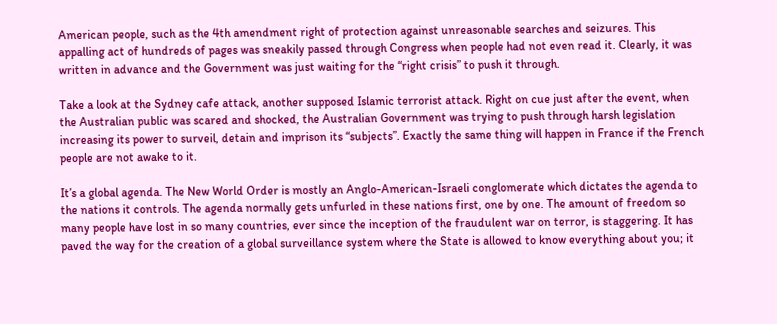American people, such as the 4th amendment right of protection against unreasonable searches and seizures. This appalling act of hundreds of pages was sneakily passed through Congress when people had not even read it. Clearly, it was written in advance and the Government was just waiting for the “right crisis” to push it through.

Take a look at the Sydney cafe attack, another supposed Islamic terrorist attack. Right on cue just after the event, when the Australian public was scared and shocked, the Australian Government was trying to push through harsh legislation increasing its power to surveil, detain and imprison its “subjects”. Exactly the same thing will happen in France if the French people are not awake to it.

It’s a global agenda. The New World Order is mostly an Anglo-American-Israeli conglomerate which dictates the agenda to the nations it controls. The agenda normally gets unfurled in these nations first, one by one. The amount of freedom so many people have lost in so many countries, ever since the inception of the fraudulent war on terror, is staggering. It has paved the way for the creation of a global surveillance system where the State is allowed to know everything about you; it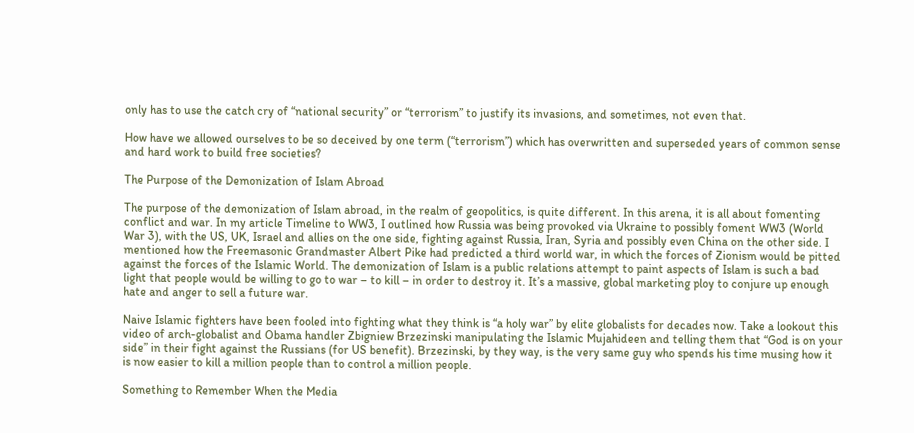only has to use the catch cry of “national security” or “terrorism” to justify its invasions, and sometimes, not even that.

How have we allowed ourselves to be so deceived by one term (“terrorism”) which has overwritten and superseded years of common sense and hard work to build free societies?

The Purpose of the Demonization of Islam Abroad

The purpose of the demonization of Islam abroad, in the realm of geopolitics, is quite different. In this arena, it is all about fomenting conflict and war. In my article Timeline to WW3, I outlined how Russia was being provoked via Ukraine to possibly foment WW3 (World War 3), with the US, UK, Israel and allies on the one side, fighting against Russia, Iran, Syria and possibly even China on the other side. I mentioned how the Freemasonic Grandmaster Albert Pike had predicted a third world war, in which the forces of Zionism would be pitted against the forces of the Islamic World. The demonization of Islam is a public relations attempt to paint aspects of Islam is such a bad light that people would be willing to go to war – to kill – in order to destroy it. It’s a massive, global marketing ploy to conjure up enough hate and anger to sell a future war.

Naive Islamic fighters have been fooled into fighting what they think is “a holy war” by elite globalists for decades now. Take a lookout this video of arch-globalist and Obama handler Zbigniew Brzezinski manipulating the Islamic Mujahideen and telling them that “God is on your side” in their fight against the Russians (for US benefit). Brzezinski, by they way, is the very same guy who spends his time musing how it is now easier to kill a million people than to control a million people.

Something to Remember When the Media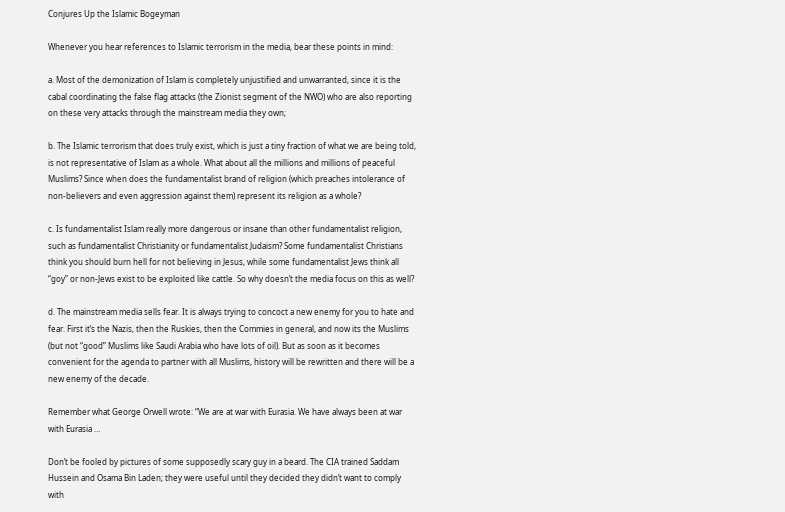Conjures Up the Islamic Bogeyman

Whenever you hear references to Islamic terrorism in the media, bear these points in mind:

a. Most of the demonization of Islam is completely unjustified and unwarranted, since it is the cabal coordinating the false flag attacks (the Zionist segment of the NWO) who are also reporting on these very attacks through the mainstream media they own;

b. The Islamic terrorism that does truly exist, which is just a tiny fraction of what we are being told, is not representative of Islam as a whole. What about all the millions and millions of peaceful Muslims? Since when does the fundamentalist brand of religion (which preaches intolerance of non-believers and even aggression against them) represent its religion as a whole?

c. Is fundamentalist Islam really more dangerous or insane than other fundamentalist religion, such as fundamentalist Christianity or fundamentalist Judaism? Some fundamentalist Christians think you should burn hell for not believing in Jesus, while some fundamentalist Jews think all “goy” or non-Jews exist to be exploited like cattle. So why doesn’t the media focus on this as well?

d. The mainstream media sells fear. It is always trying to concoct a new enemy for you to hate and fear. First it’s the Nazis, then the Ruskies, then the Commies in general, and now its the Muslims (but not “good” Muslims like Saudi Arabia who have lots of oil). But as soon as it becomes convenient for the agenda to partner with all Muslims, history will be rewritten and there will be a new enemy of the decade.

Remember what George Orwell wrote: “We are at war with Eurasia. We have always been at war with Eurasia …

Don’t be fooled by pictures of some supposedly scary guy in a beard. The CIA trained Saddam Hussein and Osama Bin Laden; they were useful until they decided they didn’t want to comply with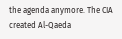the agenda anymore. The CIA created Al-Qaeda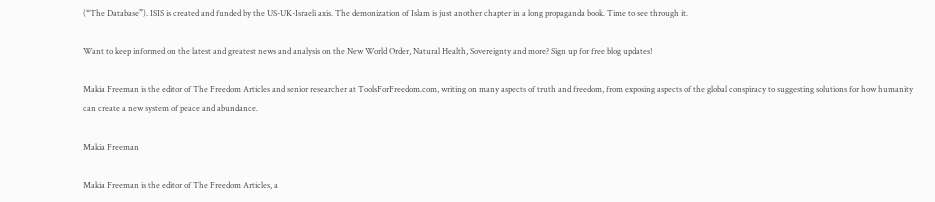(“The Database”). ISIS is created and funded by the US-UK-Israeli axis. The demonization of Islam is just another chapter in a long propaganda book. Time to see through it.

Want to keep informed on the latest and greatest news and analysis on the New World Order, Natural Health, Sovereignty and more? Sign up for free blog updates!

Makia Freeman is the editor of The Freedom Articles and senior researcher at ToolsForFreedom.com, writing on many aspects of truth and freedom, from exposing aspects of the global conspiracy to suggesting solutions for how humanity can create a new system of peace and abundance.

Makia Freeman

Makia Freeman is the editor of The Freedom Articles, a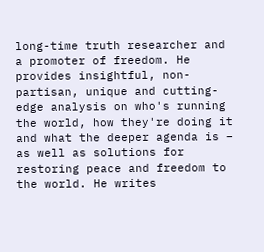long-time truth researcher and a promoter of freedom. He provides insightful, non-partisan, unique and cutting-edge analysis on who's running the world, how they're doing it and what the deeper agenda is – as well as solutions for restoring peace and freedom to the world. He writes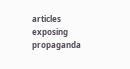articles exposing propaganda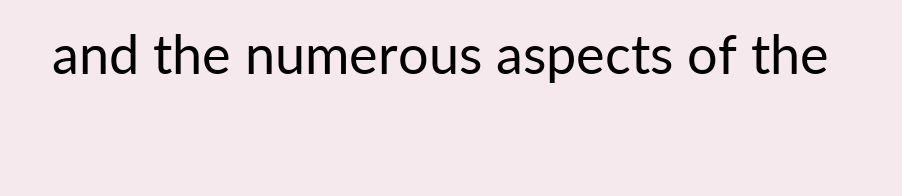and the numerous aspects of the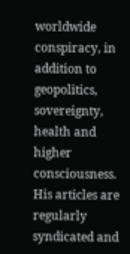worldwide conspiracy, in addition to geopolitics, sovereignty, health and higher consciousness. His articles are regularly syndicated and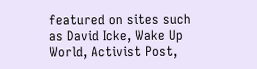featured on sites such as David Icke, Wake Up World, Activist Post,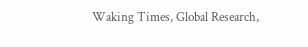Waking Times, Global Research,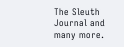The Sleuth Journal and many more.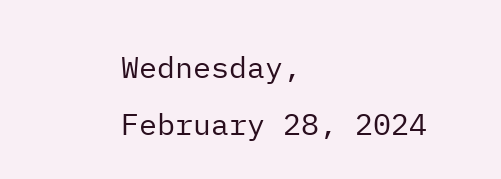Wednesday, February 28, 2024